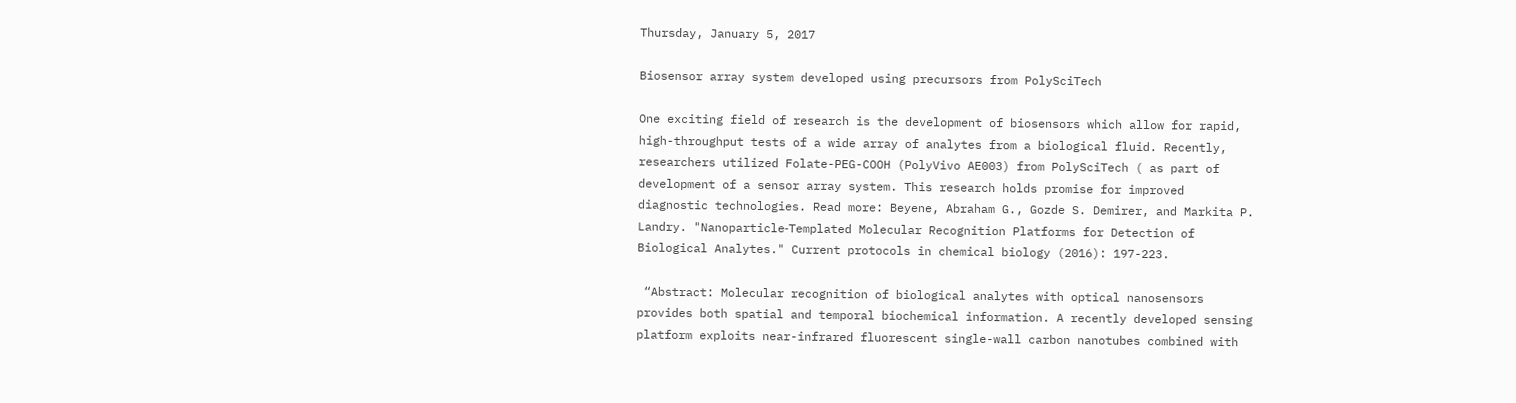Thursday, January 5, 2017

Biosensor array system developed using precursors from PolySciTech

One exciting field of research is the development of biosensors which allow for rapid, high-throughput tests of a wide array of analytes from a biological fluid. Recently, researchers utilized Folate-PEG-COOH (PolyVivo AE003) from PolySciTech ( as part of development of a sensor array system. This research holds promise for improved diagnostic technologies. Read more: Beyene, Abraham G., Gozde S. Demirer, and Markita P. Landry. "Nanoparticle‐Templated Molecular Recognition Platforms for Detection of Biological Analytes." Current protocols in chemical biology (2016): 197-223.

 “Abstract: Molecular recognition of biological analytes with optical nanosensors provides both spatial and temporal biochemical information. A recently developed sensing platform exploits near-infrared fluorescent single-wall carbon nanotubes combined with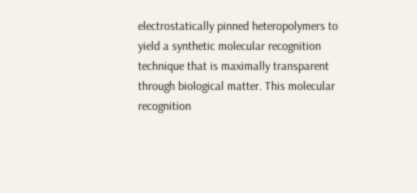electrostatically pinned heteropolymers to yield a synthetic molecular recognition technique that is maximally transparent through biological matter. This molecular recognition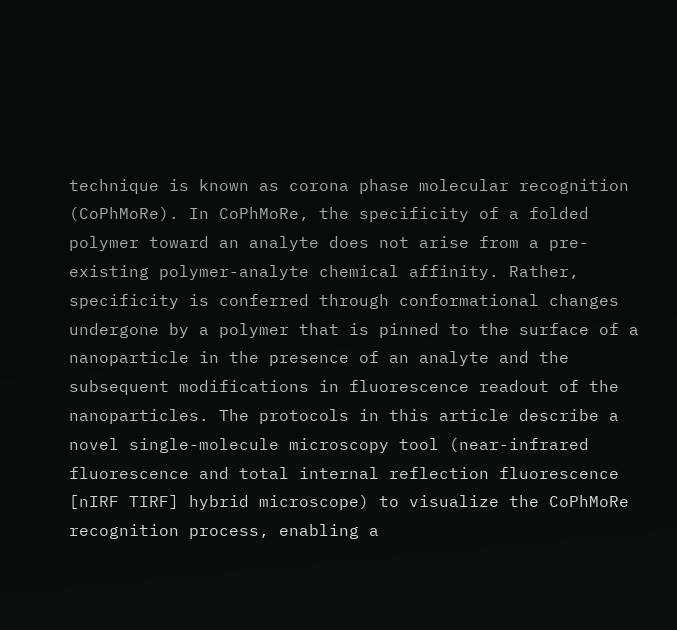technique is known as corona phase molecular recognition (CoPhMoRe). In CoPhMoRe, the specificity of a folded polymer toward an analyte does not arise from a pre-existing polymer-analyte chemical affinity. Rather, specificity is conferred through conformational changes undergone by a polymer that is pinned to the surface of a nanoparticle in the presence of an analyte and the subsequent modifications in fluorescence readout of the nanoparticles. The protocols in this article describe a novel single-molecule microscopy tool (near-infrared fluorescence and total internal reflection fluorescence [nIRF TIRF] hybrid microscope) to visualize the CoPhMoRe recognition process, enabling a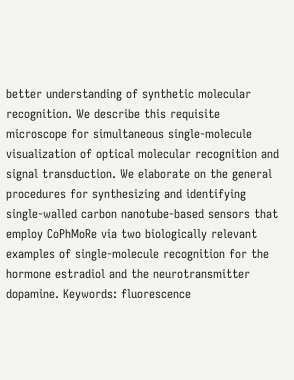better understanding of synthetic molecular recognition. We describe this requisite microscope for simultaneous single-molecule visualization of optical molecular recognition and signal transduction. We elaborate on the general procedures for synthesizing and identifying single-walled carbon nanotube-based sensors that employ CoPhMoRe via two biologically relevant examples of single-molecule recognition for the hormone estradiol and the neurotransmitter dopamine. Keywords: fluorescence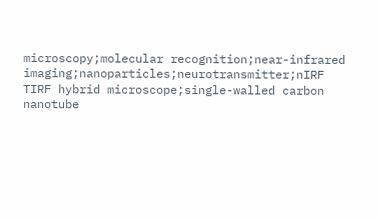microscopy;molecular recognition;near-infrared imaging;nanoparticles;neurotransmitter;nIRF TIRF hybrid microscope;single-walled carbon nanotube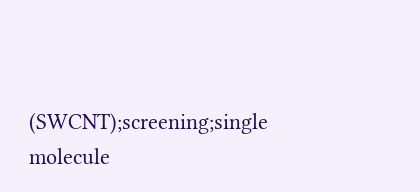(SWCNT);screening;single molecule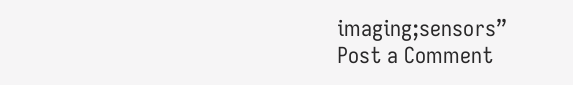imaging;sensors”
Post a Comment